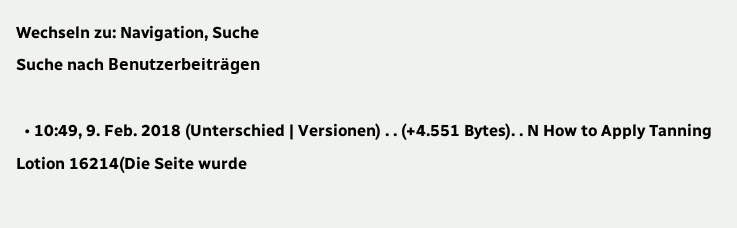Wechseln zu: Navigation, Suche
Suche nach Benutzerbeiträgen

  • 10:49, 9. Feb. 2018 (Unterschied | Versionen) . . (+4.551 Bytes). . N How to Apply Tanning Lotion 16214(Die Seite wurde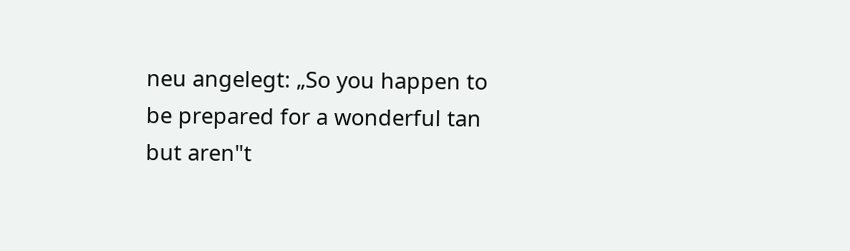neu angelegt: „So you happen to be prepared for a wonderful tan but aren"t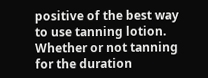positive of the best way to use tanning lotion. Whether or not tanning for the duration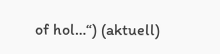of hol…“) (aktuell)